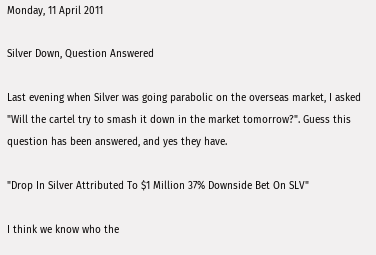Monday, 11 April 2011

Silver Down, Question Answered

Last evening when Silver was going parabolic on the overseas market, I asked "Will the cartel try to smash it down in the market tomorrow?". Guess this question has been answered, and yes they have.

"Drop In Silver Attributed To $1 Million 37% Downside Bet On SLV"

I think we know who the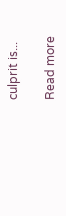culprit is...

Read more